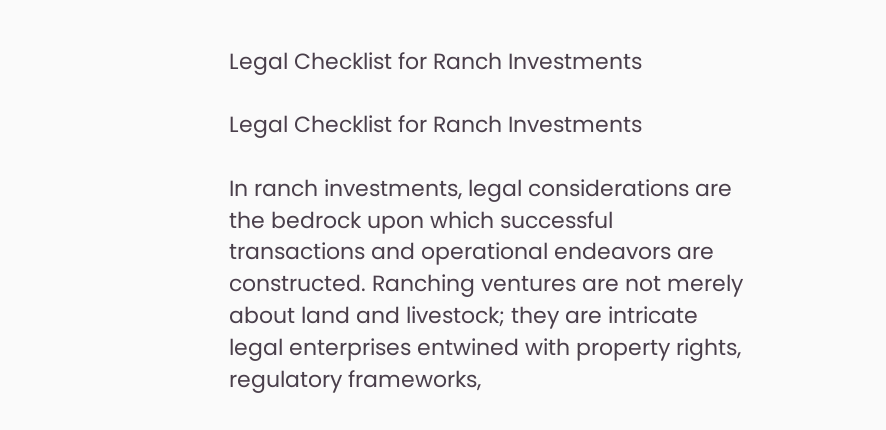Legal Checklist for Ranch Investments

Legal Checklist for Ranch Investments

In ranch investments, legal considerations are the bedrock upon which successful transactions and operational endeavors are constructed. Ranching ventures are not merely about land and livestock; they are intricate legal enterprises entwined with property rights, regulatory frameworks,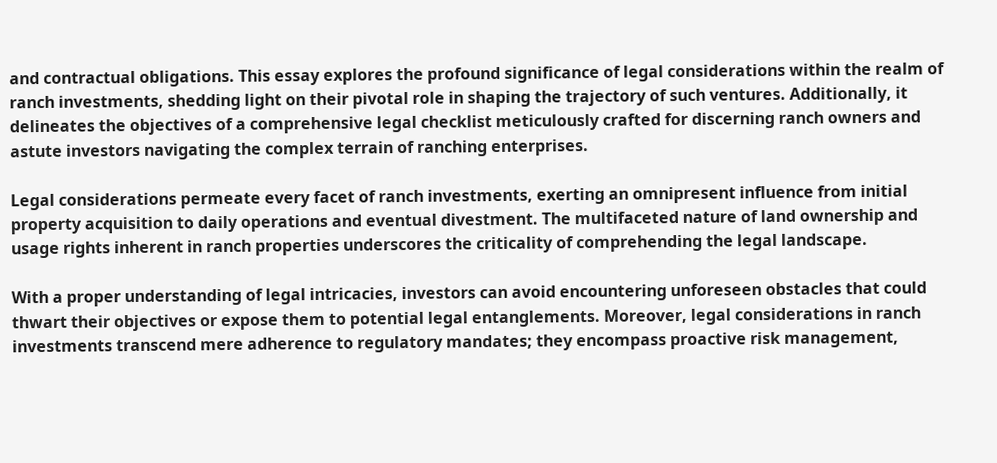and contractual obligations. This essay explores the profound significance of legal considerations within the realm of ranch investments, shedding light on their pivotal role in shaping the trajectory of such ventures. Additionally, it delineates the objectives of a comprehensive legal checklist meticulously crafted for discerning ranch owners and astute investors navigating the complex terrain of ranching enterprises.

Legal considerations permeate every facet of ranch investments, exerting an omnipresent influence from initial property acquisition to daily operations and eventual divestment. The multifaceted nature of land ownership and usage rights inherent in ranch properties underscores the criticality of comprehending the legal landscape.

With a proper understanding of legal intricacies, investors can avoid encountering unforeseen obstacles that could thwart their objectives or expose them to potential legal entanglements. Moreover, legal considerations in ranch investments transcend mere adherence to regulatory mandates; they encompass proactive risk management,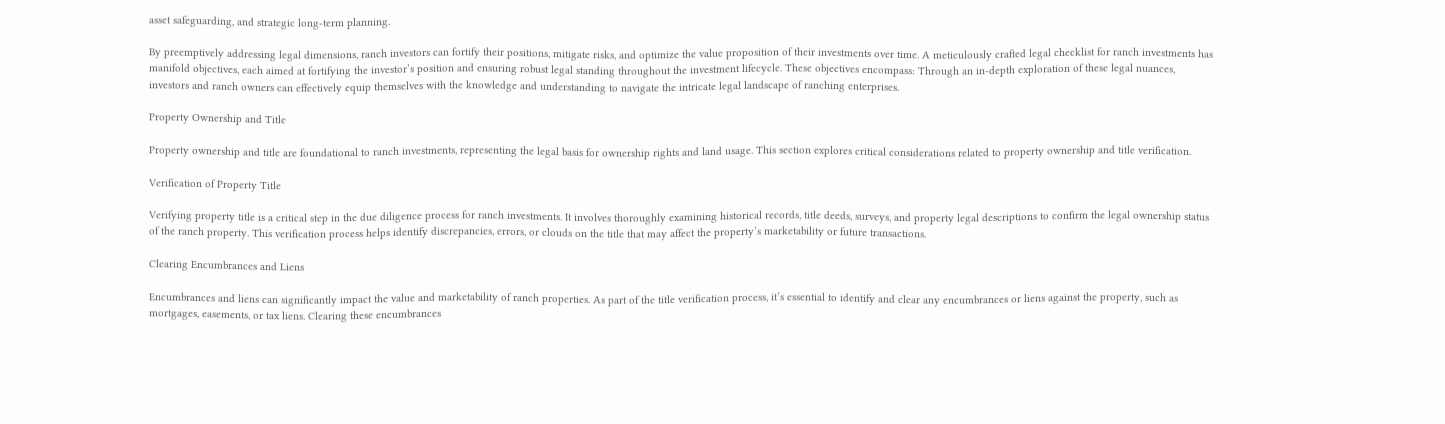asset safeguarding, and strategic long-term planning.

By preemptively addressing legal dimensions, ranch investors can fortify their positions, mitigate risks, and optimize the value proposition of their investments over time. A meticulously crafted legal checklist for ranch investments has manifold objectives, each aimed at fortifying the investor’s position and ensuring robust legal standing throughout the investment lifecycle. These objectives encompass: Through an in-depth exploration of these legal nuances, investors and ranch owners can effectively equip themselves with the knowledge and understanding to navigate the intricate legal landscape of ranching enterprises.

Property Ownership and Title

Property ownership and title are foundational to ranch investments, representing the legal basis for ownership rights and land usage. This section explores critical considerations related to property ownership and title verification.

Verification of Property Title

Verifying property title is a critical step in the due diligence process for ranch investments. It involves thoroughly examining historical records, title deeds, surveys, and property legal descriptions to confirm the legal ownership status of the ranch property. This verification process helps identify discrepancies, errors, or clouds on the title that may affect the property’s marketability or future transactions.

Clearing Encumbrances and Liens

Encumbrances and liens can significantly impact the value and marketability of ranch properties. As part of the title verification process, it’s essential to identify and clear any encumbrances or liens against the property, such as mortgages, easements, or tax liens. Clearing these encumbrances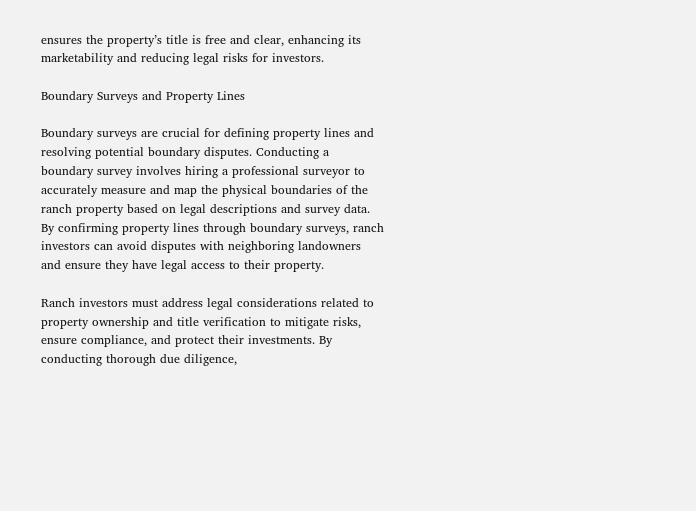ensures the property’s title is free and clear, enhancing its marketability and reducing legal risks for investors.

Boundary Surveys and Property Lines

Boundary surveys are crucial for defining property lines and resolving potential boundary disputes. Conducting a boundary survey involves hiring a professional surveyor to accurately measure and map the physical boundaries of the ranch property based on legal descriptions and survey data. By confirming property lines through boundary surveys, ranch investors can avoid disputes with neighboring landowners and ensure they have legal access to their property.

Ranch investors must address legal considerations related to property ownership and title verification to mitigate risks, ensure compliance, and protect their investments. By conducting thorough due diligence,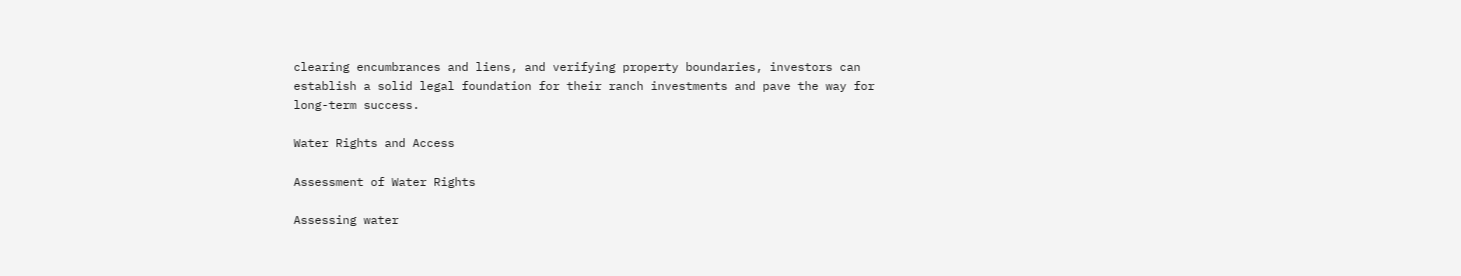clearing encumbrances and liens, and verifying property boundaries, investors can establish a solid legal foundation for their ranch investments and pave the way for long-term success.

Water Rights and Access

Assessment of Water Rights

Assessing water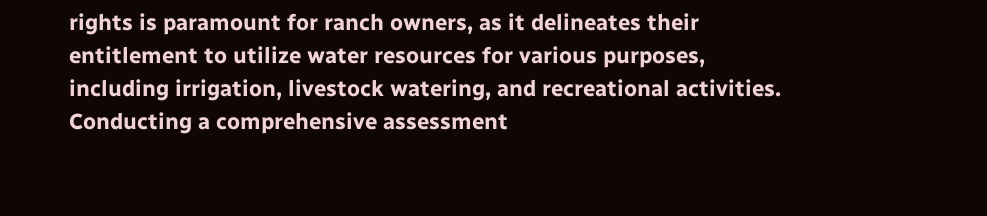rights is paramount for ranch owners, as it delineates their entitlement to utilize water resources for various purposes, including irrigation, livestock watering, and recreational activities. Conducting a comprehensive assessment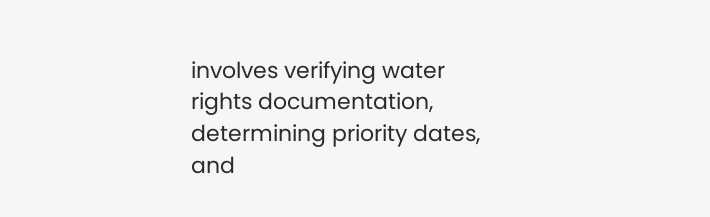involves verifying water rights documentation, determining priority dates, and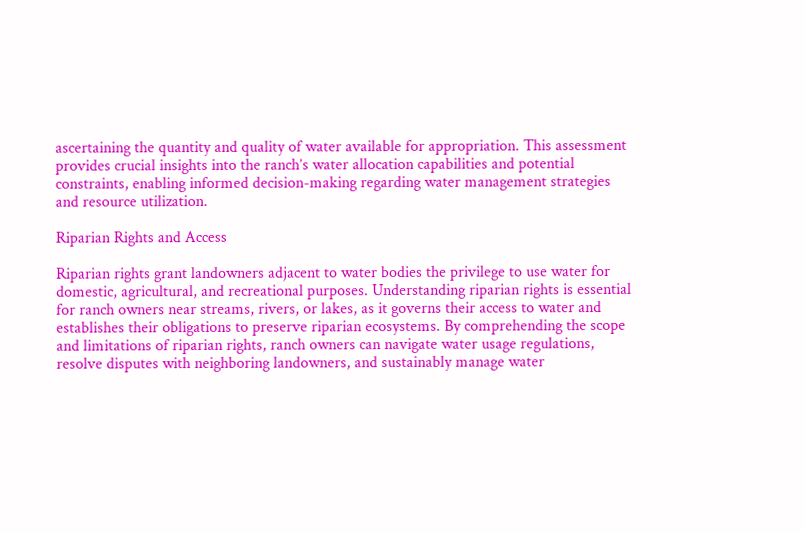ascertaining the quantity and quality of water available for appropriation. This assessment provides crucial insights into the ranch’s water allocation capabilities and potential constraints, enabling informed decision-making regarding water management strategies and resource utilization.

Riparian Rights and Access

Riparian rights grant landowners adjacent to water bodies the privilege to use water for domestic, agricultural, and recreational purposes. Understanding riparian rights is essential for ranch owners near streams, rivers, or lakes, as it governs their access to water and establishes their obligations to preserve riparian ecosystems. By comprehending the scope and limitations of riparian rights, ranch owners can navigate water usage regulations, resolve disputes with neighboring landowners, and sustainably manage water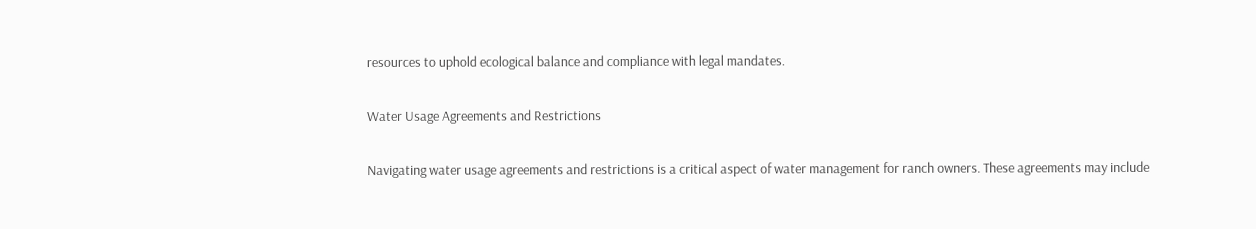resources to uphold ecological balance and compliance with legal mandates.

Water Usage Agreements and Restrictions

Navigating water usage agreements and restrictions is a critical aspect of water management for ranch owners. These agreements may include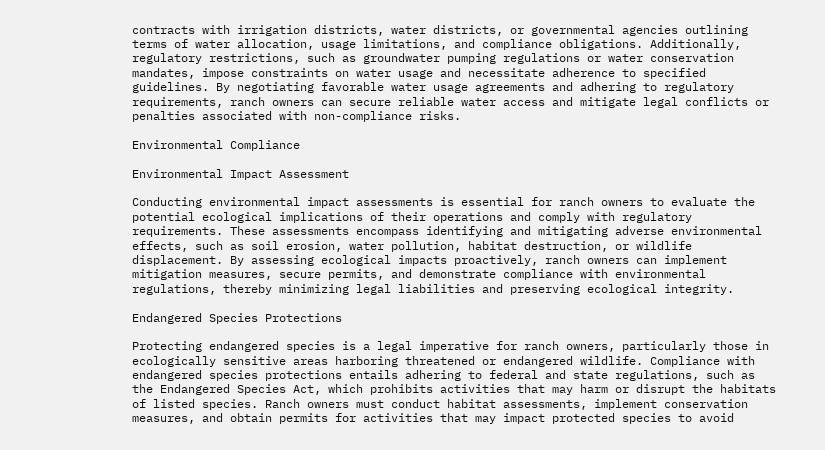contracts with irrigation districts, water districts, or governmental agencies outlining terms of water allocation, usage limitations, and compliance obligations. Additionally, regulatory restrictions, such as groundwater pumping regulations or water conservation mandates, impose constraints on water usage and necessitate adherence to specified guidelines. By negotiating favorable water usage agreements and adhering to regulatory requirements, ranch owners can secure reliable water access and mitigate legal conflicts or penalties associated with non-compliance risks.

Environmental Compliance

Environmental Impact Assessment

Conducting environmental impact assessments is essential for ranch owners to evaluate the potential ecological implications of their operations and comply with regulatory requirements. These assessments encompass identifying and mitigating adverse environmental effects, such as soil erosion, water pollution, habitat destruction, or wildlife displacement. By assessing ecological impacts proactively, ranch owners can implement mitigation measures, secure permits, and demonstrate compliance with environmental regulations, thereby minimizing legal liabilities and preserving ecological integrity.

Endangered Species Protections

Protecting endangered species is a legal imperative for ranch owners, particularly those in ecologically sensitive areas harboring threatened or endangered wildlife. Compliance with endangered species protections entails adhering to federal and state regulations, such as the Endangered Species Act, which prohibits activities that may harm or disrupt the habitats of listed species. Ranch owners must conduct habitat assessments, implement conservation measures, and obtain permits for activities that may impact protected species to avoid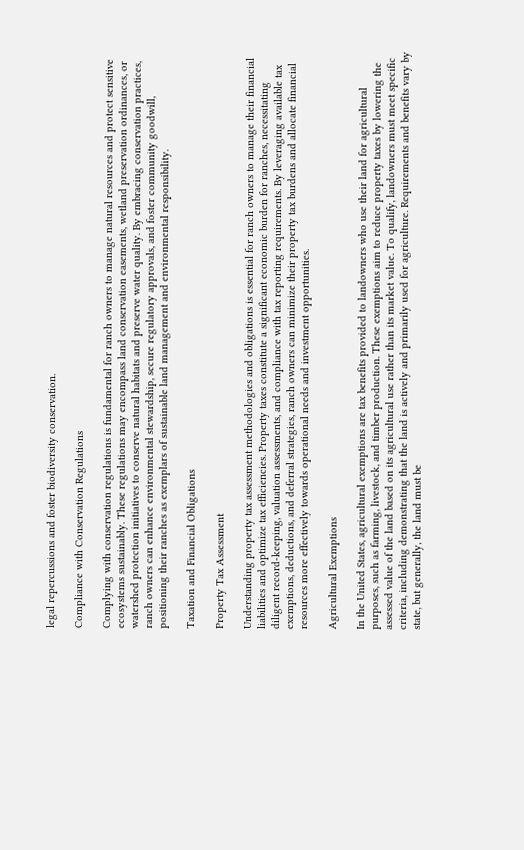legal repercussions and foster biodiversity conservation.

Compliance with Conservation Regulations

Complying with conservation regulations is fundamental for ranch owners to manage natural resources and protect sensitive ecosystems sustainably. These regulations may encompass land conservation easements, wetland preservation ordinances, or watershed protection initiatives to conserve natural habitats and preserve water quality. By embracing conservation practices, ranch owners can enhance environmental stewardship, secure regulatory approvals, and foster community goodwill, positioning their ranches as exemplars of sustainable land management and environmental responsibility.

Taxation and Financial Obligations

Property Tax Assessment

Understanding property tax assessment methodologies and obligations is essential for ranch owners to manage their financial liabilities and optimize tax efficiencies. Property taxes constitute a significant economic burden for ranches, necessitating diligent record-keeping, valuation assessments, and compliance with tax reporting requirements. By leveraging available tax exemptions, deductions, and deferral strategies, ranch owners can minimize their property tax burdens and allocate financial resources more effectively towards operational needs and investment opportunities.

Agricultural Exemptions

In the United States, agricultural exemptions are tax benefits provided to landowners who use their land for agricultural purposes, such as farming, livestock, and timber production. These exemptions aim to reduce property taxes by lowering the assessed value of the land based on its agricultural use rather than its market value. To qualify, landowners must meet specific criteria, including demonstrating that the land is actively and primarily used for agriculture. Requirements and benefits vary by state, but generally, the land must be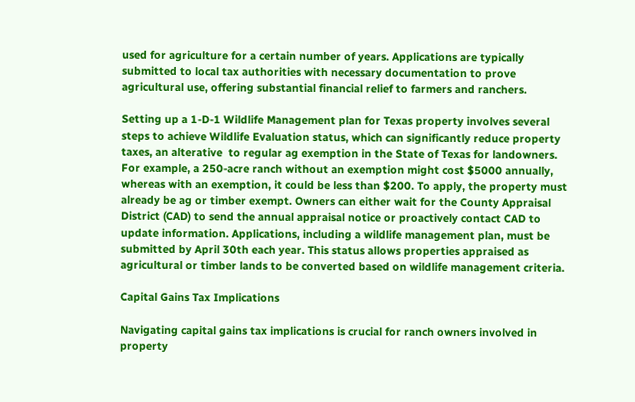used for agriculture for a certain number of years. Applications are typically submitted to local tax authorities with necessary documentation to prove agricultural use, offering substantial financial relief to farmers and ranchers.

Setting up a 1-D-1 Wildlife Management plan for Texas property involves several steps to achieve Wildlife Evaluation status, which can significantly reduce property taxes, an alterative  to regular ag exemption in the State of Texas for landowners. For example, a 250-acre ranch without an exemption might cost $5000 annually, whereas with an exemption, it could be less than $200. To apply, the property must already be ag or timber exempt. Owners can either wait for the County Appraisal District (CAD) to send the annual appraisal notice or proactively contact CAD to update information. Applications, including a wildlife management plan, must be submitted by April 30th each year. This status allows properties appraised as agricultural or timber lands to be converted based on wildlife management criteria.

Capital Gains Tax Implications

Navigating capital gains tax implications is crucial for ranch owners involved in property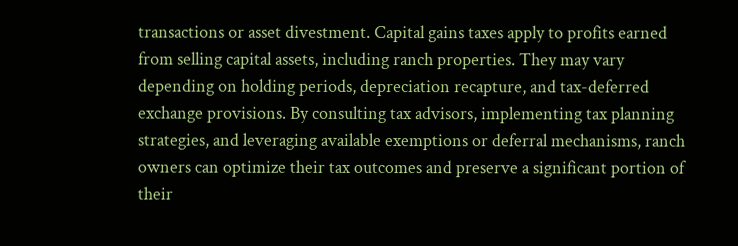transactions or asset divestment. Capital gains taxes apply to profits earned from selling capital assets, including ranch properties. They may vary depending on holding periods, depreciation recapture, and tax-deferred exchange provisions. By consulting tax advisors, implementing tax planning strategies, and leveraging available exemptions or deferral mechanisms, ranch owners can optimize their tax outcomes and preserve a significant portion of their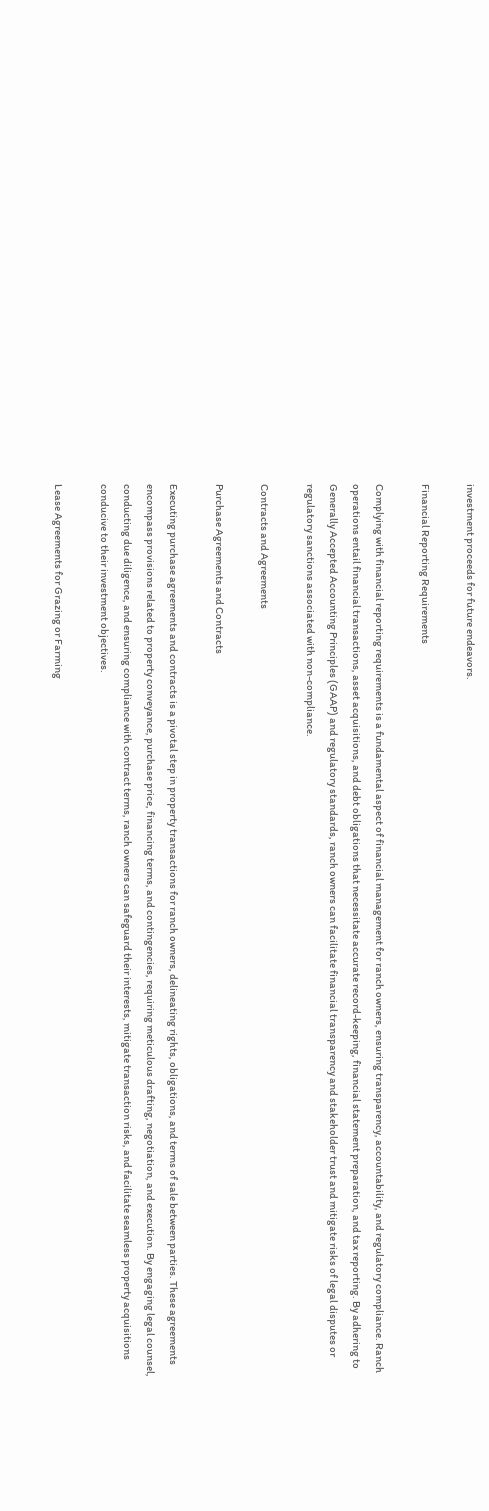investment proceeds for future endeavors.

Financial Reporting Requirements

Complying with financial reporting requirements is a fundamental aspect of financial management for ranch owners, ensuring transparency, accountability, and regulatory compliance. Ranch operations entail financial transactions, asset acquisitions, and debt obligations that necessitate accurate record-keeping, financial statement preparation, and tax reporting. By adhering to Generally Accepted Accounting Principles (GAAP) and regulatory standards, ranch owners can facilitate financial transparency and stakeholder trust and mitigate risks of legal disputes or regulatory sanctions associated with non-compliance.

Contracts and Agreements

Purchase Agreements and Contracts

Executing purchase agreements and contracts is a pivotal step in property transactions for ranch owners, delineating rights, obligations, and terms of sale between parties. These agreements encompass provisions related to property conveyance, purchase price, financing terms, and contingencies, requiring meticulous drafting, negotiation, and execution. By engaging legal counsel, conducting due diligence, and ensuring compliance with contract terms, ranch owners can safeguard their interests, mitigate transaction risks, and facilitate seamless property acquisitions conducive to their investment objectives.

Lease Agreements for Grazing or Farming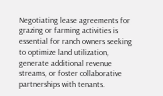Negotiating lease agreements for grazing or farming activities is essential for ranch owners seeking to optimize land utilization, generate additional revenue streams, or foster collaborative partnerships with tenants.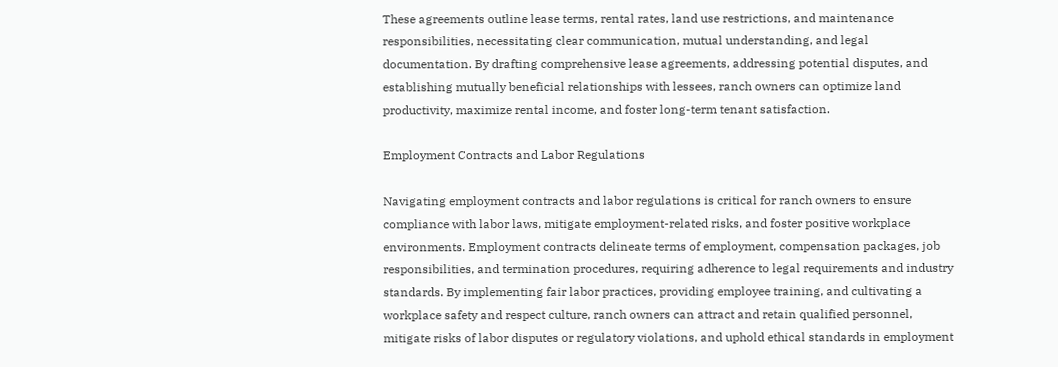These agreements outline lease terms, rental rates, land use restrictions, and maintenance responsibilities, necessitating clear communication, mutual understanding, and legal documentation. By drafting comprehensive lease agreements, addressing potential disputes, and establishing mutually beneficial relationships with lessees, ranch owners can optimize land productivity, maximize rental income, and foster long-term tenant satisfaction.

Employment Contracts and Labor Regulations

Navigating employment contracts and labor regulations is critical for ranch owners to ensure compliance with labor laws, mitigate employment-related risks, and foster positive workplace environments. Employment contracts delineate terms of employment, compensation packages, job responsibilities, and termination procedures, requiring adherence to legal requirements and industry standards. By implementing fair labor practices, providing employee training, and cultivating a workplace safety and respect culture, ranch owners can attract and retain qualified personnel, mitigate risks of labor disputes or regulatory violations, and uphold ethical standards in employment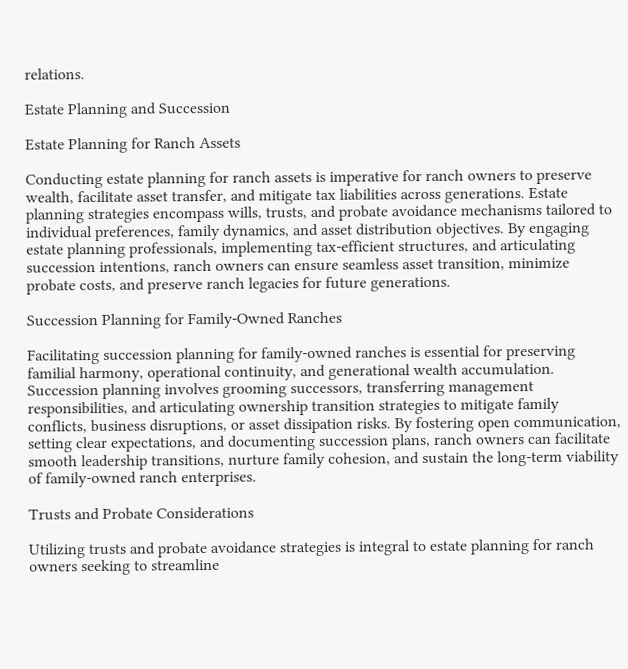relations.

Estate Planning and Succession

Estate Planning for Ranch Assets

Conducting estate planning for ranch assets is imperative for ranch owners to preserve wealth, facilitate asset transfer, and mitigate tax liabilities across generations. Estate planning strategies encompass wills, trusts, and probate avoidance mechanisms tailored to individual preferences, family dynamics, and asset distribution objectives. By engaging estate planning professionals, implementing tax-efficient structures, and articulating succession intentions, ranch owners can ensure seamless asset transition, minimize probate costs, and preserve ranch legacies for future generations.

Succession Planning for Family-Owned Ranches

Facilitating succession planning for family-owned ranches is essential for preserving familial harmony, operational continuity, and generational wealth accumulation. Succession planning involves grooming successors, transferring management responsibilities, and articulating ownership transition strategies to mitigate family conflicts, business disruptions, or asset dissipation risks. By fostering open communication, setting clear expectations, and documenting succession plans, ranch owners can facilitate smooth leadership transitions, nurture family cohesion, and sustain the long-term viability of family-owned ranch enterprises.

Trusts and Probate Considerations

Utilizing trusts and probate avoidance strategies is integral to estate planning for ranch owners seeking to streamline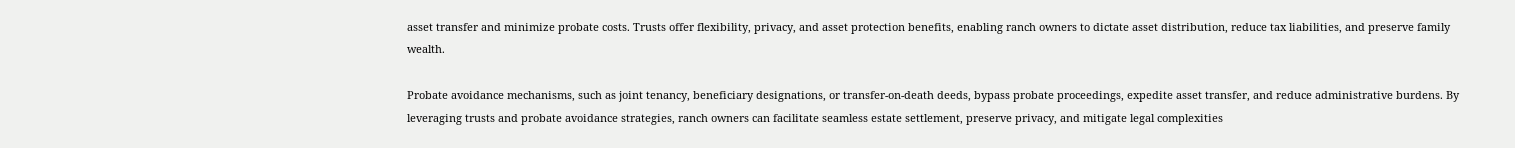asset transfer and minimize probate costs. Trusts offer flexibility, privacy, and asset protection benefits, enabling ranch owners to dictate asset distribution, reduce tax liabilities, and preserve family wealth.

Probate avoidance mechanisms, such as joint tenancy, beneficiary designations, or transfer-on-death deeds, bypass probate proceedings, expedite asset transfer, and reduce administrative burdens. By leveraging trusts and probate avoidance strategies, ranch owners can facilitate seamless estate settlement, preserve privacy, and mitigate legal complexities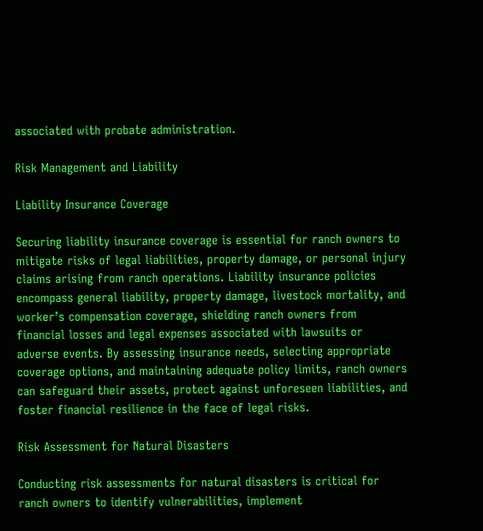associated with probate administration.

Risk Management and Liability

Liability Insurance Coverage

Securing liability insurance coverage is essential for ranch owners to mitigate risks of legal liabilities, property damage, or personal injury claims arising from ranch operations. Liability insurance policies encompass general liability, property damage, livestock mortality, and worker’s compensation coverage, shielding ranch owners from financial losses and legal expenses associated with lawsuits or adverse events. By assessing insurance needs, selecting appropriate coverage options, and maintaining adequate policy limits, ranch owners can safeguard their assets, protect against unforeseen liabilities, and foster financial resilience in the face of legal risks.

Risk Assessment for Natural Disasters

Conducting risk assessments for natural disasters is critical for ranch owners to identify vulnerabilities, implement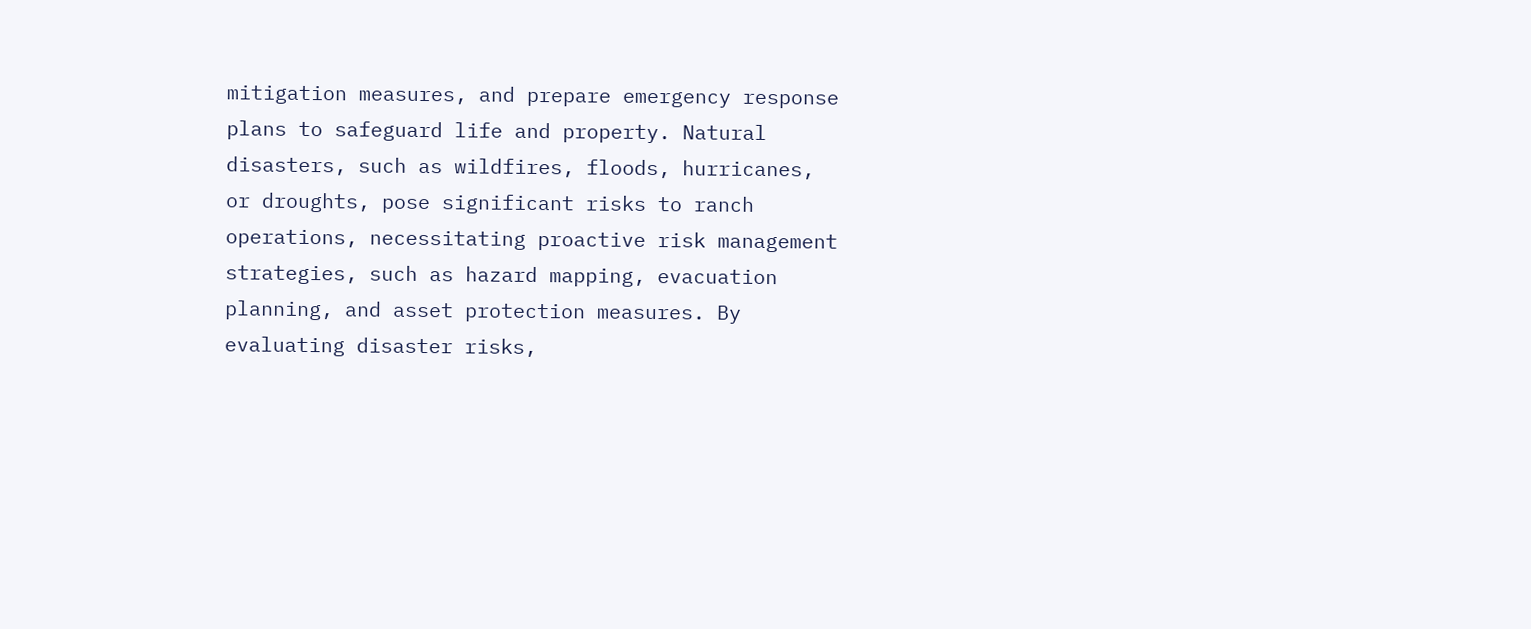mitigation measures, and prepare emergency response plans to safeguard life and property. Natural disasters, such as wildfires, floods, hurricanes, or droughts, pose significant risks to ranch operations, necessitating proactive risk management strategies, such as hazard mapping, evacuation planning, and asset protection measures. By evaluating disaster risks,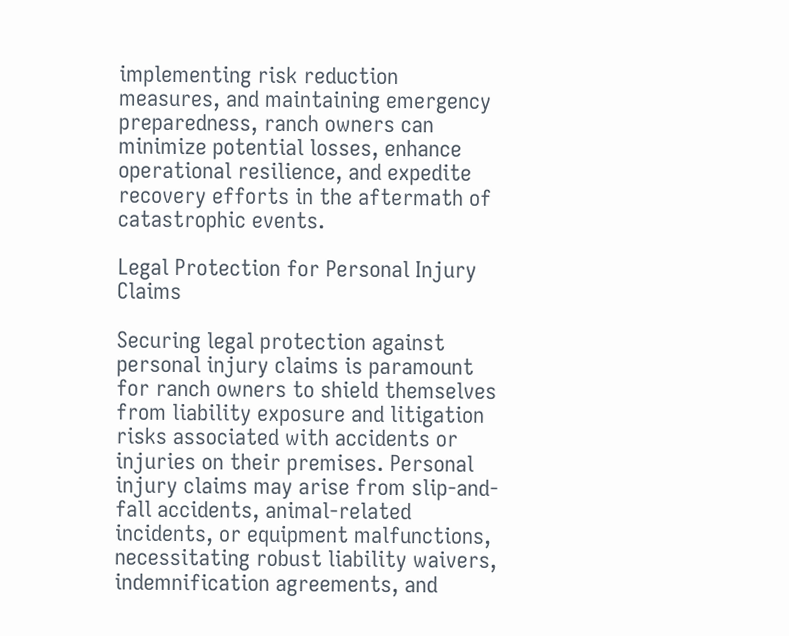implementing risk reduction measures, and maintaining emergency preparedness, ranch owners can minimize potential losses, enhance operational resilience, and expedite recovery efforts in the aftermath of catastrophic events.

Legal Protection for Personal Injury Claims

Securing legal protection against personal injury claims is paramount for ranch owners to shield themselves from liability exposure and litigation risks associated with accidents or injuries on their premises. Personal injury claims may arise from slip-and-fall accidents, animal-related incidents, or equipment malfunctions, necessitating robust liability waivers, indemnification agreements, and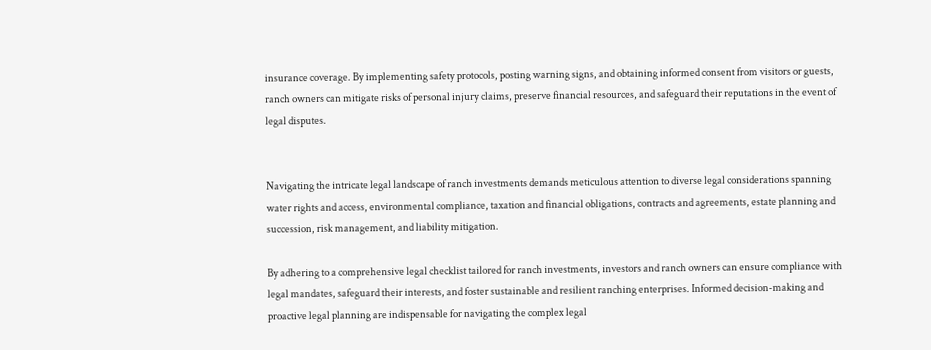insurance coverage. By implementing safety protocols, posting warning signs, and obtaining informed consent from visitors or guests, ranch owners can mitigate risks of personal injury claims, preserve financial resources, and safeguard their reputations in the event of legal disputes.


Navigating the intricate legal landscape of ranch investments demands meticulous attention to diverse legal considerations spanning water rights and access, environmental compliance, taxation and financial obligations, contracts and agreements, estate planning and succession, risk management, and liability mitigation.

By adhering to a comprehensive legal checklist tailored for ranch investments, investors and ranch owners can ensure compliance with legal mandates, safeguard their interests, and foster sustainable and resilient ranching enterprises. Informed decision-making and proactive legal planning are indispensable for navigating the complex legal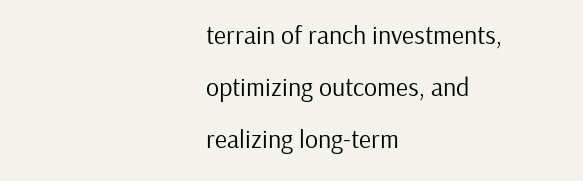terrain of ranch investments, optimizing outcomes, and realizing long-term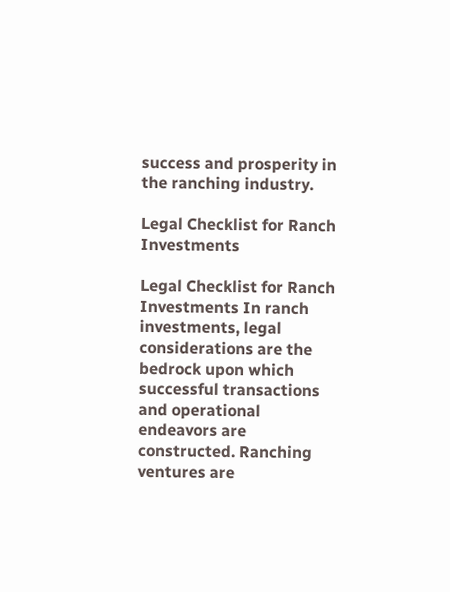success and prosperity in the ranching industry.

Legal Checklist for Ranch Investments

Legal Checklist for Ranch Investments In ranch investments, legal considerations are the bedrock upon which successful transactions and operational endeavors are constructed. Ranching ventures are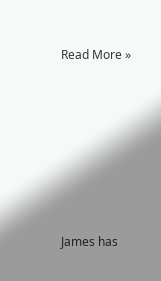Read More »







James has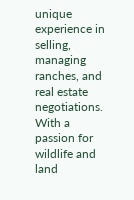unique experience in selling,  managing ranches, and real estate negotiations. With a passion for wildlife and land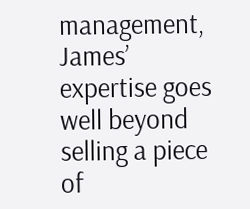management, James’ expertise goes well beyond selling a piece of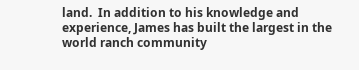land.  In addition to his knowledge and experience, James has built the largest in the world ranch community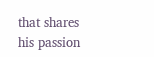that shares his passion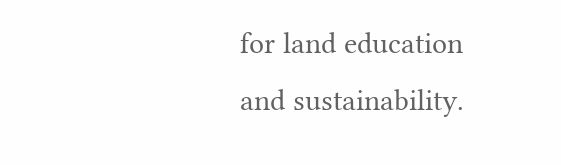for land education and sustainability.